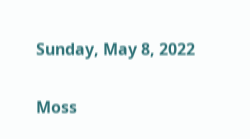Sunday, May 8, 2022

Moss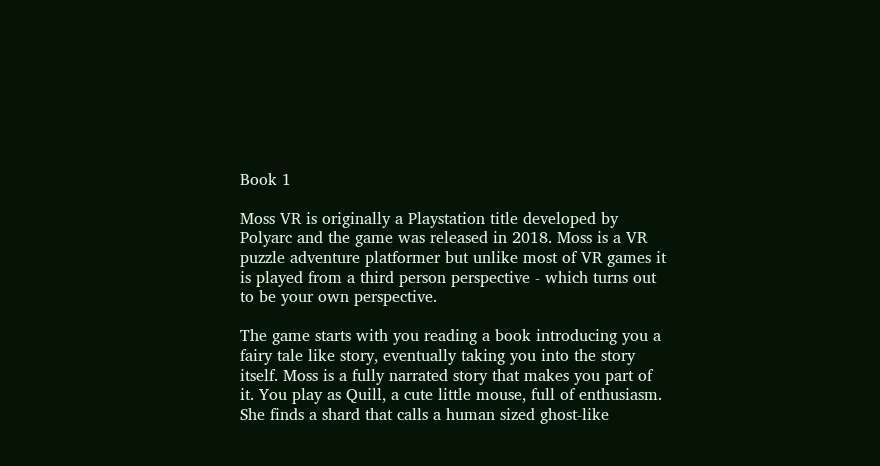Book 1

Moss VR is originally a Playstation title developed by Polyarc and the game was released in 2018. Moss is a VR puzzle adventure platformer but unlike most of VR games it is played from a third person perspective - which turns out to be your own perspective.

The game starts with you reading a book introducing you a fairy tale like story, eventually taking you into the story itself. Moss is a fully narrated story that makes you part of it. You play as Quill, a cute little mouse, full of enthusiasm. She finds a shard that calls a human sized ghost-like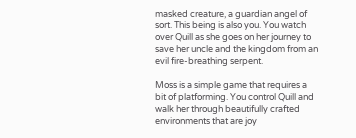masked creature, a guardian angel of sort. This being is also you. You watch over Quill as she goes on her journey to save her uncle and the kingdom from an evil fire-breathing serpent.

Moss is a simple game that requires a bit of platforming. You control Quill and walk her through beautifully crafted environments that are joy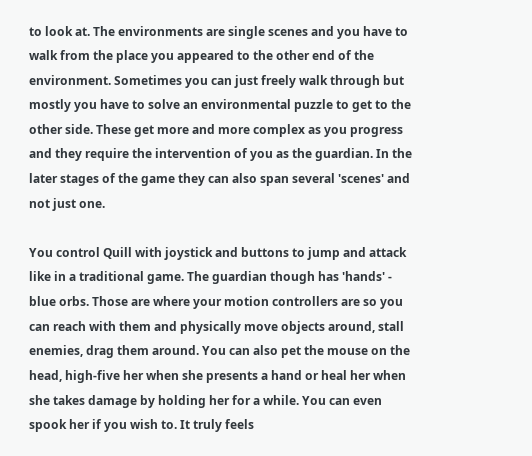to look at. The environments are single scenes and you have to walk from the place you appeared to the other end of the environment. Sometimes you can just freely walk through but mostly you have to solve an environmental puzzle to get to the other side. These get more and more complex as you progress and they require the intervention of you as the guardian. In the later stages of the game they can also span several 'scenes' and not just one.

You control Quill with joystick and buttons to jump and attack like in a traditional game. The guardian though has 'hands' - blue orbs. Those are where your motion controllers are so you can reach with them and physically move objects around, stall enemies, drag them around. You can also pet the mouse on the head, high-five her when she presents a hand or heal her when she takes damage by holding her for a while. You can even spook her if you wish to. It truly feels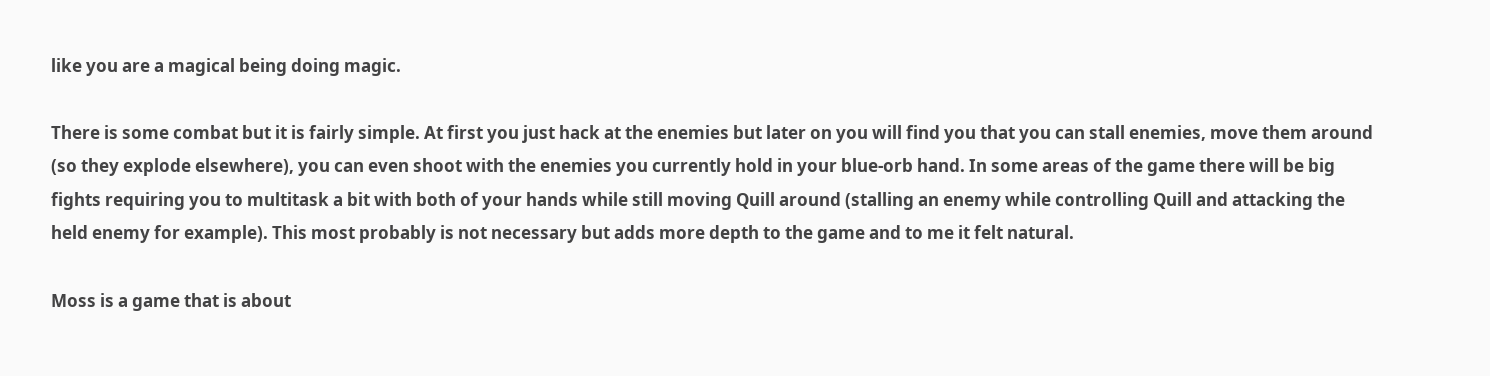like you are a magical being doing magic.

There is some combat but it is fairly simple. At first you just hack at the enemies but later on you will find you that you can stall enemies, move them around (so they explode elsewhere), you can even shoot with the enemies you currently hold in your blue-orb hand. In some areas of the game there will be big fights requiring you to multitask a bit with both of your hands while still moving Quill around (stalling an enemy while controlling Quill and attacking the held enemy for example). This most probably is not necessary but adds more depth to the game and to me it felt natural.

Moss is a game that is about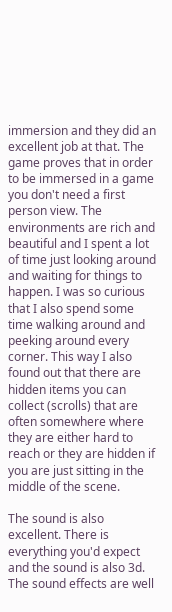immersion and they did an excellent job at that. The game proves that in order to be immersed in a game you don't need a first person view. The environments are rich and beautiful and I spent a lot of time just looking around and waiting for things to happen. I was so curious that I also spend some time walking around and peeking around every corner. This way I also found out that there are hidden items you can collect (scrolls) that are often somewhere where they are either hard to reach or they are hidden if you are just sitting in the middle of the scene.

The sound is also excellent. There is everything you'd expect and the sound is also 3d. The sound effects are well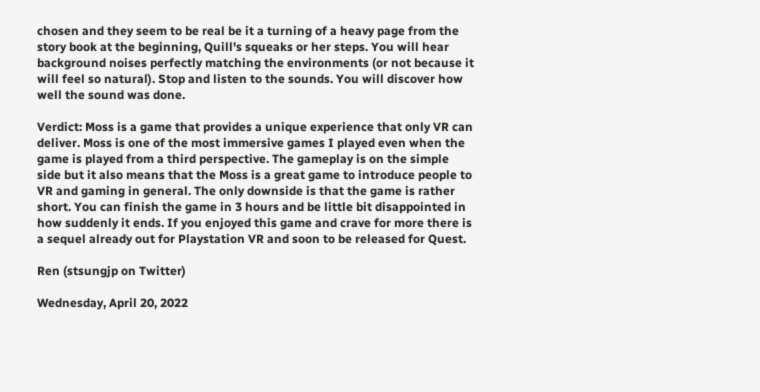chosen and they seem to be real be it a turning of a heavy page from the story book at the beginning, Quill's squeaks or her steps. You will hear background noises perfectly matching the environments (or not because it will feel so natural). Stop and listen to the sounds. You will discover how well the sound was done.

Verdict: Moss is a game that provides a unique experience that only VR can deliver. Moss is one of the most immersive games I played even when the game is played from a third perspective. The gameplay is on the simple side but it also means that the Moss is a great game to introduce people to VR and gaming in general. The only downside is that the game is rather short. You can finish the game in 3 hours and be little bit disappointed in how suddenly it ends. If you enjoyed this game and crave for more there is a sequel already out for Playstation VR and soon to be released for Quest.

Ren (stsungjp on Twitter)

Wednesday, April 20, 2022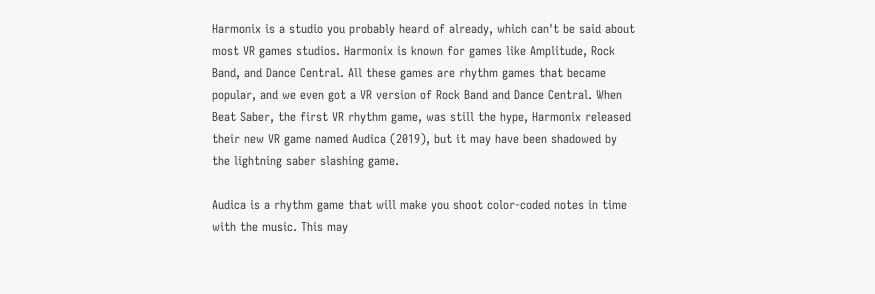Harmonix is a studio you probably heard of already, which can't be said about most VR games studios. Harmonix is known for games like Amplitude, Rock Band, and Dance Central. All these games are rhythm games that became popular, and we even got a VR version of Rock Band and Dance Central. When Beat Saber, the first VR rhythm game, was still the hype, Harmonix released their new VR game named Audica (2019), but it may have been shadowed by the lightning saber slashing game.

Audica is a rhythm game that will make you shoot color-coded notes in time with the music. This may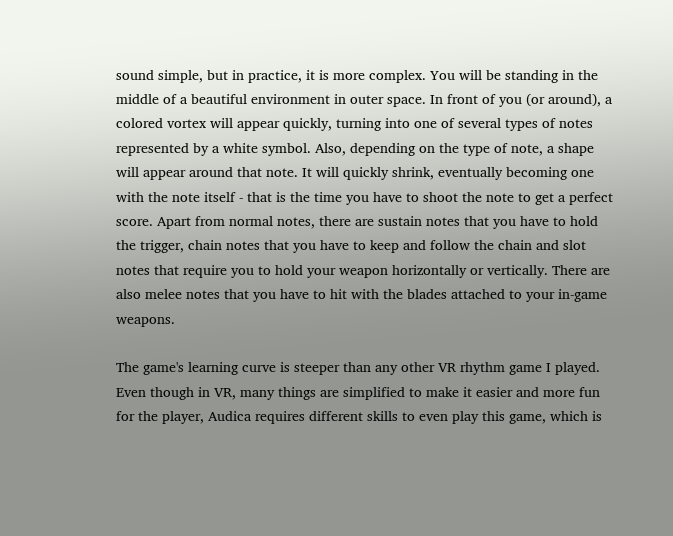sound simple, but in practice, it is more complex. You will be standing in the middle of a beautiful environment in outer space. In front of you (or around), a colored vortex will appear quickly, turning into one of several types of notes represented by a white symbol. Also, depending on the type of note, a shape will appear around that note. It will quickly shrink, eventually becoming one with the note itself - that is the time you have to shoot the note to get a perfect score. Apart from normal notes, there are sustain notes that you have to hold the trigger, chain notes that you have to keep and follow the chain and slot notes that require you to hold your weapon horizontally or vertically. There are also melee notes that you have to hit with the blades attached to your in-game weapons.

The game's learning curve is steeper than any other VR rhythm game I played. Even though in VR, many things are simplified to make it easier and more fun for the player, Audica requires different skills to even play this game, which is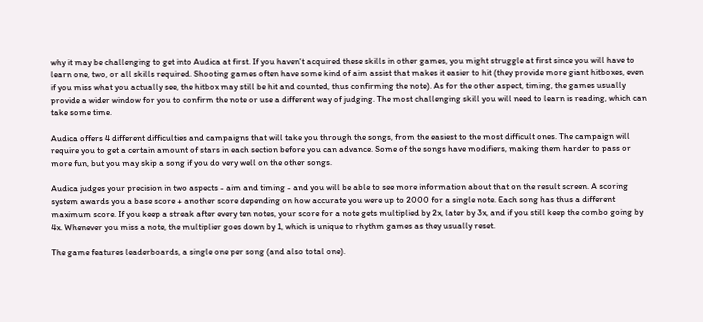why it may be challenging to get into Audica at first. If you haven't acquired these skills in other games, you might struggle at first since you will have to learn one, two, or all skills required. Shooting games often have some kind of aim assist that makes it easier to hit (they provide more giant hitboxes, even if you miss what you actually see, the hitbox may still be hit and counted, thus confirming the note). As for the other aspect, timing, the games usually provide a wider window for you to confirm the note or use a different way of judging. The most challenging skill you will need to learn is reading, which can take some time.

Audica offers 4 different difficulties and campaigns that will take you through the songs, from the easiest to the most difficult ones. The campaign will require you to get a certain amount of stars in each section before you can advance. Some of the songs have modifiers, making them harder to pass or more fun, but you may skip a song if you do very well on the other songs.

Audica judges your precision in two aspects - aim and timing - and you will be able to see more information about that on the result screen. A scoring system awards you a base score + another score depending on how accurate you were up to 2000 for a single note. Each song has thus a different maximum score. If you keep a streak after every ten notes, your score for a note gets multiplied by 2x, later by 3x, and if you still keep the combo going by 4x. Whenever you miss a note, the multiplier goes down by 1, which is unique to rhythm games as they usually reset.

The game features leaderboards, a single one per song (and also total one).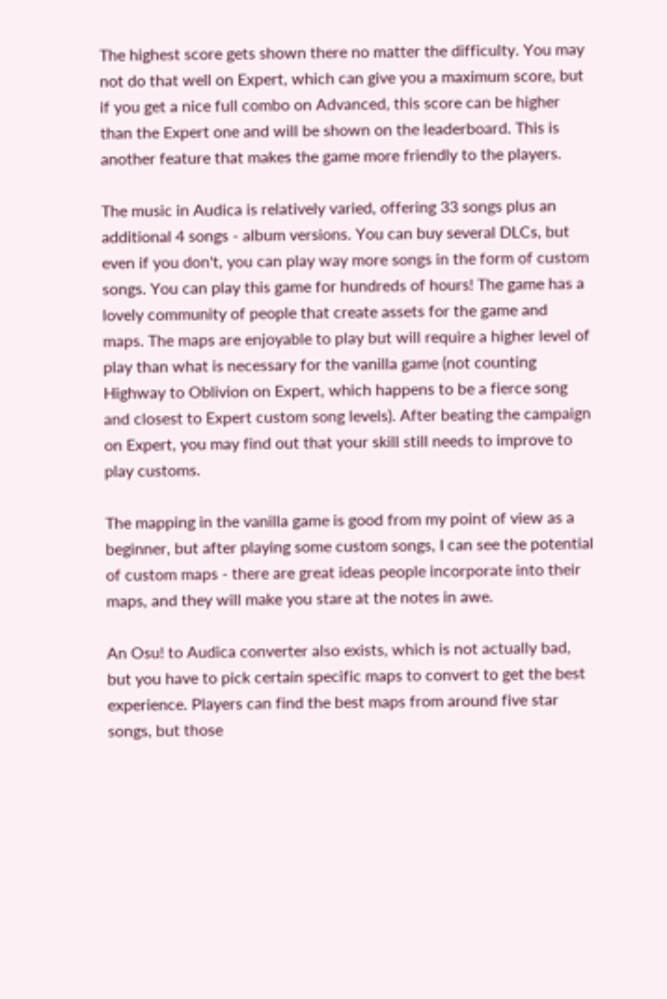The highest score gets shown there no matter the difficulty. You may not do that well on Expert, which can give you a maximum score, but if you get a nice full combo on Advanced, this score can be higher than the Expert one and will be shown on the leaderboard. This is another feature that makes the game more friendly to the players.

The music in Audica is relatively varied, offering 33 songs plus an additional 4 songs - album versions. You can buy several DLCs, but even if you don't, you can play way more songs in the form of custom songs. You can play this game for hundreds of hours! The game has a lovely community of people that create assets for the game and maps. The maps are enjoyable to play but will require a higher level of play than what is necessary for the vanilla game (not counting Highway to Oblivion on Expert, which happens to be a fierce song and closest to Expert custom song levels). After beating the campaign on Expert, you may find out that your skill still needs to improve to play customs.

The mapping in the vanilla game is good from my point of view as a beginner, but after playing some custom songs, I can see the potential of custom maps - there are great ideas people incorporate into their maps, and they will make you stare at the notes in awe.

An Osu! to Audica converter also exists, which is not actually bad, but you have to pick certain specific maps to convert to get the best experience. Players can find the best maps from around five star songs, but those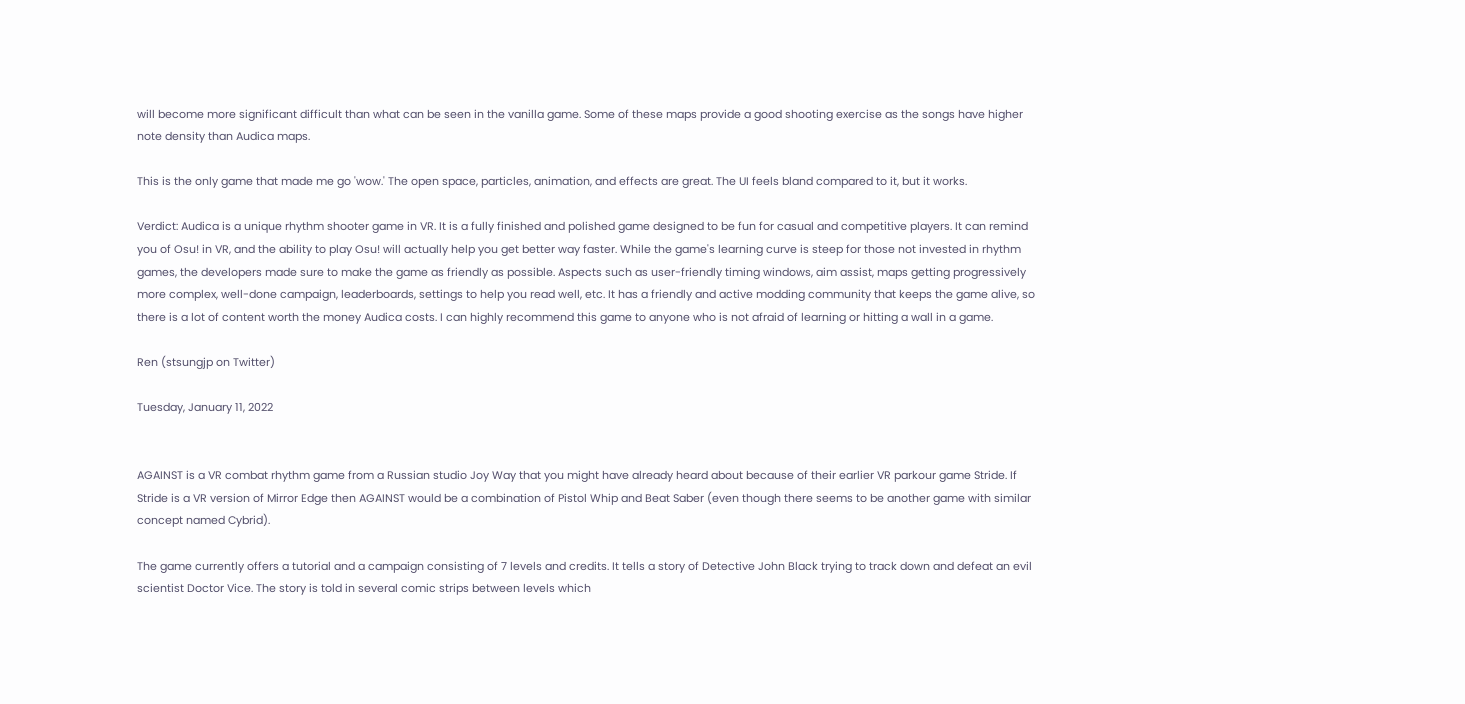will become more significant difficult than what can be seen in the vanilla game. Some of these maps provide a good shooting exercise as the songs have higher note density than Audica maps.

This is the only game that made me go 'wow.' The open space, particles, animation, and effects are great. The UI feels bland compared to it, but it works.

Verdict: Audica is a unique rhythm shooter game in VR. It is a fully finished and polished game designed to be fun for casual and competitive players. It can remind you of Osu! in VR, and the ability to play Osu! will actually help you get better way faster. While the game's learning curve is steep for those not invested in rhythm games, the developers made sure to make the game as friendly as possible. Aspects such as user-friendly timing windows, aim assist, maps getting progressively more complex, well-done campaign, leaderboards, settings to help you read well, etc. It has a friendly and active modding community that keeps the game alive, so there is a lot of content worth the money Audica costs. I can highly recommend this game to anyone who is not afraid of learning or hitting a wall in a game.

Ren (stsungjp on Twitter)

Tuesday, January 11, 2022


AGAINST is a VR combat rhythm game from a Russian studio Joy Way that you might have already heard about because of their earlier VR parkour game Stride. If Stride is a VR version of Mirror Edge then AGAINST would be a combination of Pistol Whip and Beat Saber (even though there seems to be another game with similar concept named Cybrid).

The game currently offers a tutorial and a campaign consisting of 7 levels and credits. It tells a story of Detective John Black trying to track down and defeat an evil scientist Doctor Vice. The story is told in several comic strips between levels which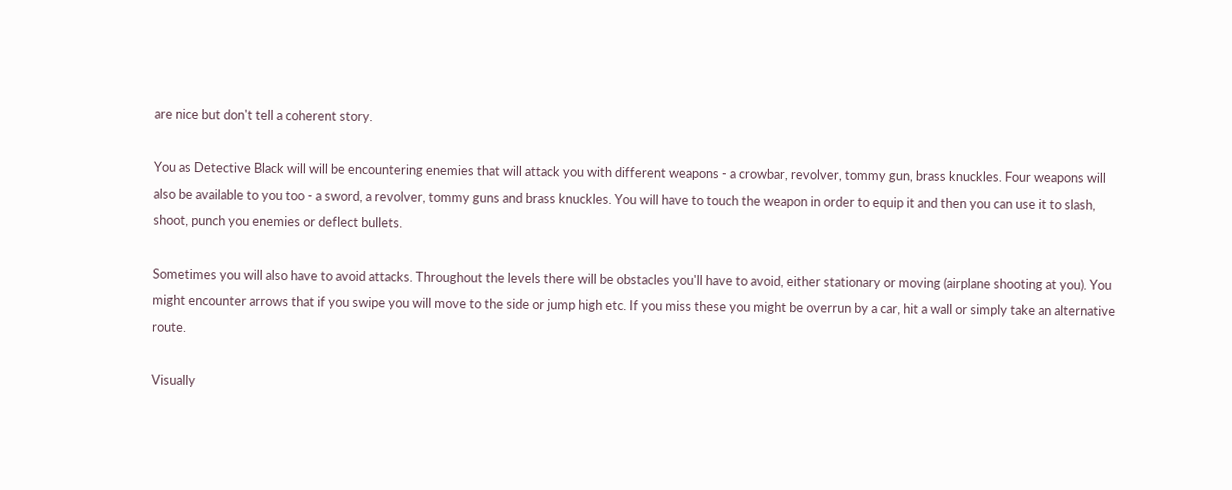are nice but don't tell a coherent story.

You as Detective Black will will be encountering enemies that will attack you with different weapons - a crowbar, revolver, tommy gun, brass knuckles. Four weapons will also be available to you too - a sword, a revolver, tommy guns and brass knuckles. You will have to touch the weapon in order to equip it and then you can use it to slash, shoot, punch you enemies or deflect bullets.

Sometimes you will also have to avoid attacks. Throughout the levels there will be obstacles you'll have to avoid, either stationary or moving (airplane shooting at you). You might encounter arrows that if you swipe you will move to the side or jump high etc. If you miss these you might be overrun by a car, hit a wall or simply take an alternative route.

Visually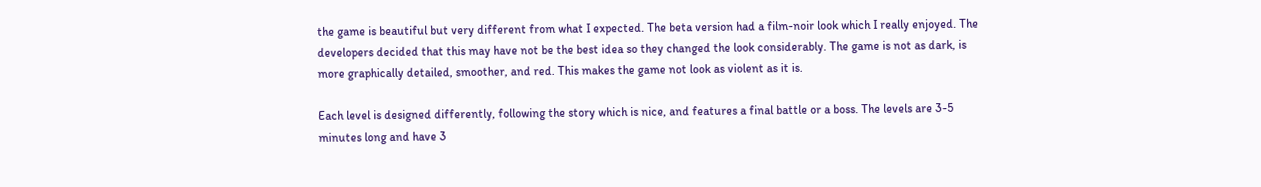the game is beautiful but very different from what I expected. The beta version had a film-noir look which I really enjoyed. The developers decided that this may have not be the best idea so they changed the look considerably. The game is not as dark, is more graphically detailed, smoother, and red. This makes the game not look as violent as it is.

Each level is designed differently, following the story which is nice, and features a final battle or a boss. The levels are 3-5 minutes long and have 3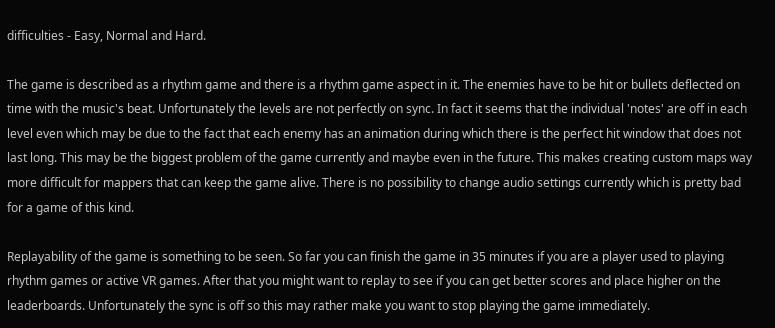difficulties - Easy, Normal and Hard.

The game is described as a rhythm game and there is a rhythm game aspect in it. The enemies have to be hit or bullets deflected on time with the music's beat. Unfortunately the levels are not perfectly on sync. In fact it seems that the individual 'notes' are off in each level even which may be due to the fact that each enemy has an animation during which there is the perfect hit window that does not last long. This may be the biggest problem of the game currently and maybe even in the future. This makes creating custom maps way more difficult for mappers that can keep the game alive. There is no possibility to change audio settings currently which is pretty bad for a game of this kind.

Replayability of the game is something to be seen. So far you can finish the game in 35 minutes if you are a player used to playing rhythm games or active VR games. After that you might want to replay to see if you can get better scores and place higher on the leaderboards. Unfortunately the sync is off so this may rather make you want to stop playing the game immediately.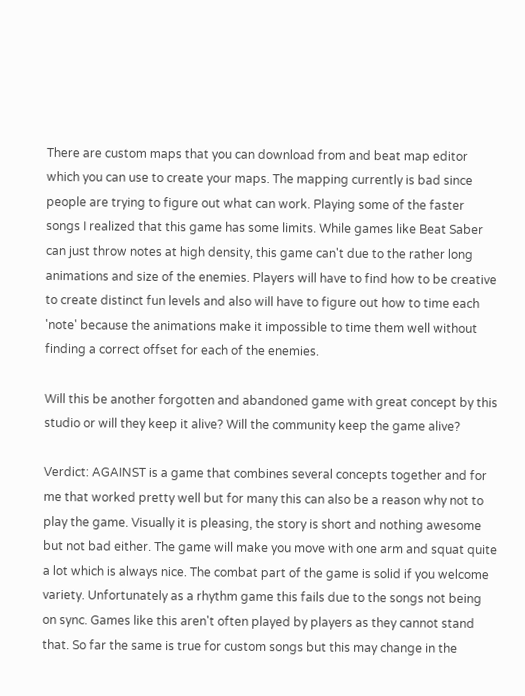There are custom maps that you can download from and beat map editor which you can use to create your maps. The mapping currently is bad since people are trying to figure out what can work. Playing some of the faster songs I realized that this game has some limits. While games like Beat Saber can just throw notes at high density, this game can't due to the rather long animations and size of the enemies. Players will have to find how to be creative to create distinct fun levels and also will have to figure out how to time each 'note' because the animations make it impossible to time them well without finding a correct offset for each of the enemies.

Will this be another forgotten and abandoned game with great concept by this studio or will they keep it alive? Will the community keep the game alive?

Verdict: AGAINST is a game that combines several concepts together and for me that worked pretty well but for many this can also be a reason why not to play the game. Visually it is pleasing, the story is short and nothing awesome but not bad either. The game will make you move with one arm and squat quite a lot which is always nice. The combat part of the game is solid if you welcome variety. Unfortunately as a rhythm game this fails due to the songs not being on sync. Games like this aren't often played by players as they cannot stand that. So far the same is true for custom songs but this may change in the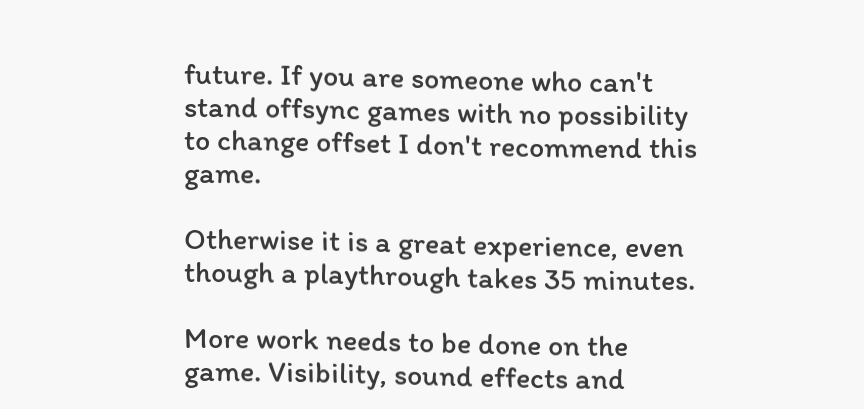future. If you are someone who can't stand offsync games with no possibility to change offset I don't recommend this game.

Otherwise it is a great experience, even though a playthrough takes 35 minutes.

More work needs to be done on the game. Visibility, sound effects and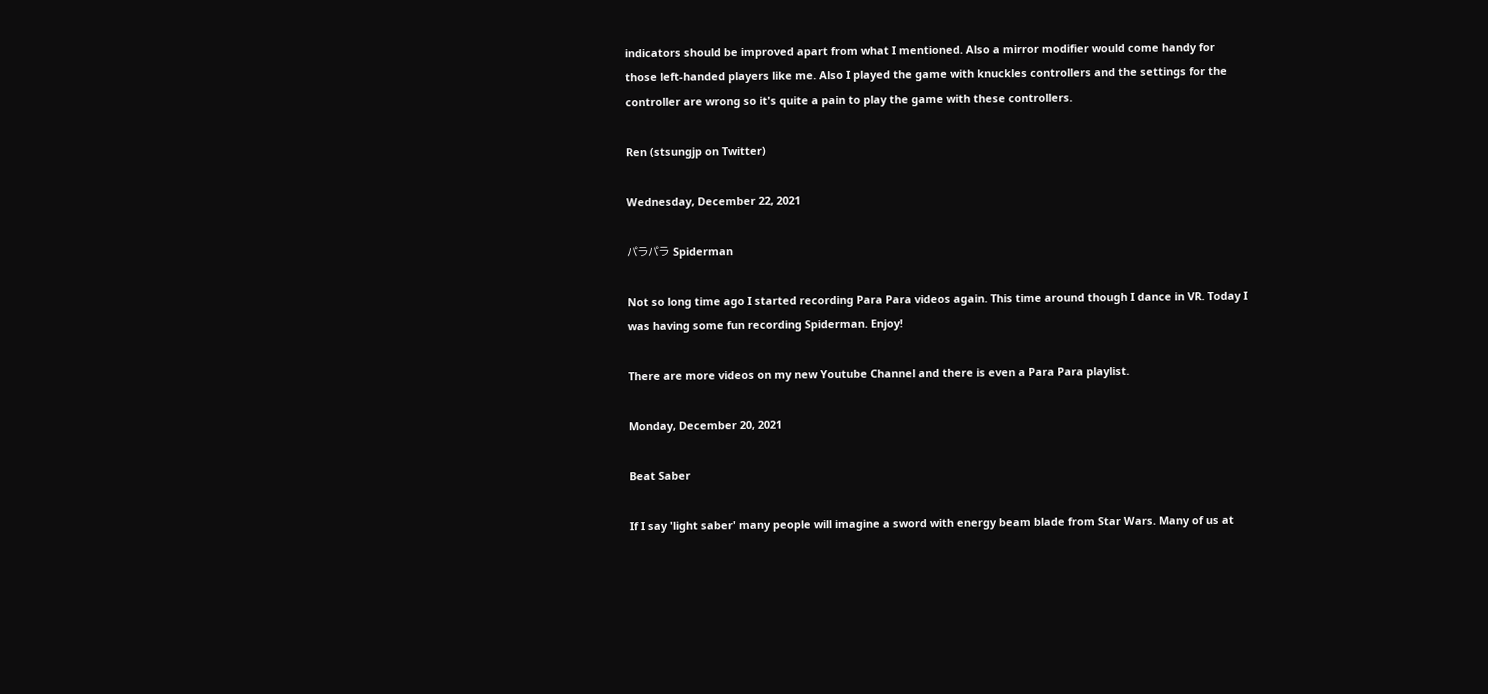indicators should be improved apart from what I mentioned. Also a mirror modifier would come handy for those left-handed players like me. Also I played the game with knuckles controllers and the settings for the controller are wrong so it's quite a pain to play the game with these controllers.

Ren (stsungjp on Twitter)

Wednesday, December 22, 2021

パラパラ Spiderman

Not so long time ago I started recording Para Para videos again. This time around though I dance in VR. Today I was having some fun recording Spiderman. Enjoy!

There are more videos on my new Youtube Channel and there is even a Para Para playlist.

Monday, December 20, 2021

Beat Saber

If I say 'light saber' many people will imagine a sword with energy beam blade from Star Wars. Many of us at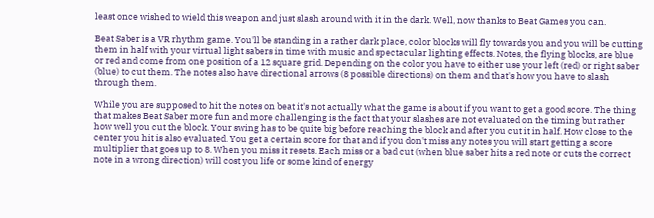least once wished to wield this weapon and just slash around with it in the dark. Well, now thanks to Beat Games you can.

Beat Saber is a VR rhythm game. You'll be standing in a rather dark place, color blocks will fly towards you and you will be cutting them in half with your virtual light sabers in time with music and spectacular lighting effects. Notes, the flying blocks, are blue or red and come from one position of a 12 square grid. Depending on the color you have to either use your left (red) or right saber (blue) to cut them. The notes also have directional arrows (8 possible directions) on them and that's how you have to slash through them.

While you are supposed to hit the notes on beat it's not actually what the game is about if you want to get a good score. The thing that makes Beat Saber more fun and more challenging is the fact that your slashes are not evaluated on the timing but rather how well you cut the block. Your swing has to be quite big before reaching the block and after you cut it in half. How close to the center you hit is also evaluated. You get a certain score for that and if you don't miss any notes you will start getting a score multiplier that goes up to 8. When you miss it resets. Each miss or a bad cut (when blue saber hits a red note or cuts the correct note in a wrong direction) will cost you life or some kind of energy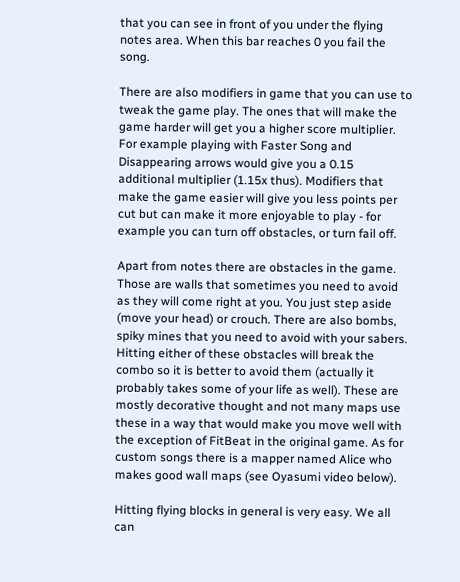that you can see in front of you under the flying notes area. When this bar reaches 0 you fail the song.

There are also modifiers in game that you can use to tweak the game play. The ones that will make the game harder will get you a higher score multiplier. For example playing with Faster Song and Disappearing arrows would give you a 0.15 additional multiplier (1.15x thus). Modifiers that make the game easier will give you less points per cut but can make it more enjoyable to play - for example you can turn off obstacles, or turn fail off.

Apart from notes there are obstacles in the game. Those are walls that sometimes you need to avoid as they will come right at you. You just step aside (move your head) or crouch. There are also bombs, spiky mines that you need to avoid with your sabers. Hitting either of these obstacles will break the combo so it is better to avoid them (actually it probably takes some of your life as well). These are mostly decorative thought and not many maps use these in a way that would make you move well with the exception of FitBeat in the original game. As for custom songs there is a mapper named Alice who makes good wall maps (see Oyasumi video below).

Hitting flying blocks in general is very easy. We all can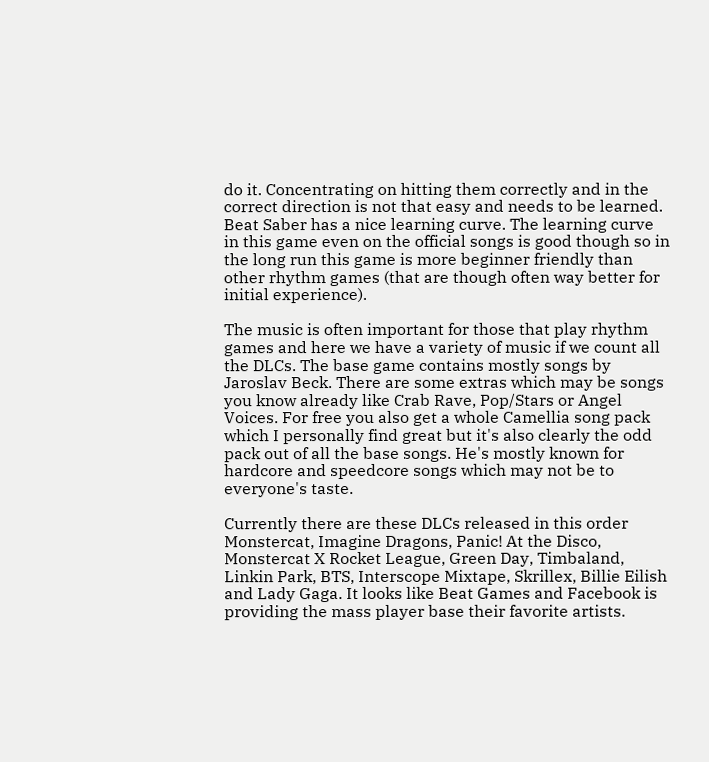do it. Concentrating on hitting them correctly and in the correct direction is not that easy and needs to be learned. Beat Saber has a nice learning curve. The learning curve in this game even on the official songs is good though so in the long run this game is more beginner friendly than other rhythm games (that are though often way better for initial experience).

The music is often important for those that play rhythm games and here we have a variety of music if we count all the DLCs. The base game contains mostly songs by Jaroslav Beck. There are some extras which may be songs you know already like Crab Rave, Pop/Stars or Angel Voices. For free you also get a whole Camellia song pack which I personally find great but it's also clearly the odd pack out of all the base songs. He's mostly known for hardcore and speedcore songs which may not be to everyone's taste.

Currently there are these DLCs released in this order Monstercat, Imagine Dragons, Panic! At the Disco, Monstercat X Rocket League, Green Day, Timbaland, Linkin Park, BTS, Interscope Mixtape, Skrillex, Billie Eilish and Lady Gaga. It looks like Beat Games and Facebook is providing the mass player base their favorite artists.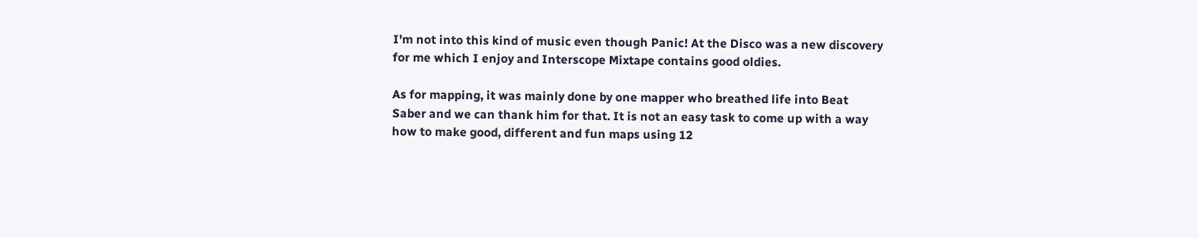I'm not into this kind of music even though Panic! At the Disco was a new discovery for me which I enjoy and Interscope Mixtape contains good oldies.

As for mapping, it was mainly done by one mapper who breathed life into Beat Saber and we can thank him for that. It is not an easy task to come up with a way how to make good, different and fun maps using 12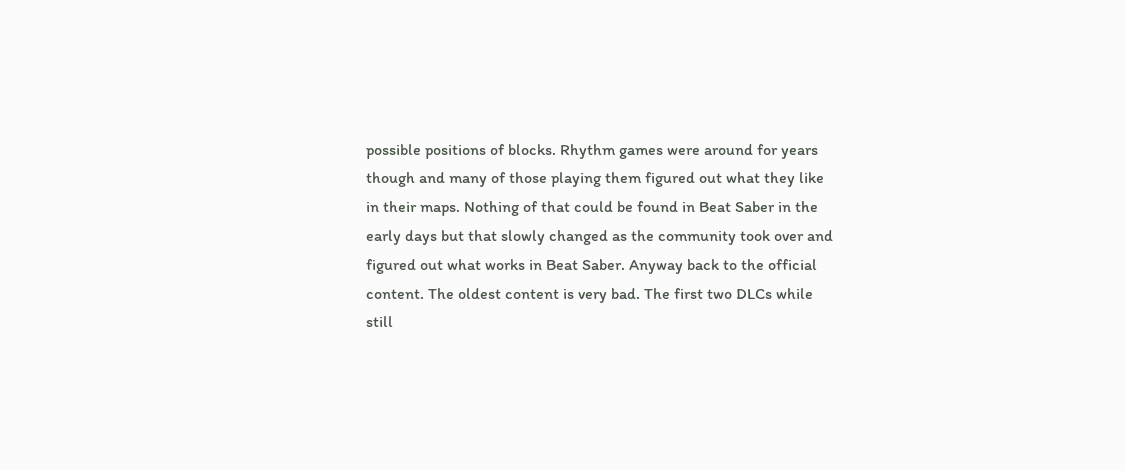possible positions of blocks. Rhythm games were around for years though and many of those playing them figured out what they like in their maps. Nothing of that could be found in Beat Saber in the early days but that slowly changed as the community took over and figured out what works in Beat Saber. Anyway back to the official content. The oldest content is very bad. The first two DLCs while still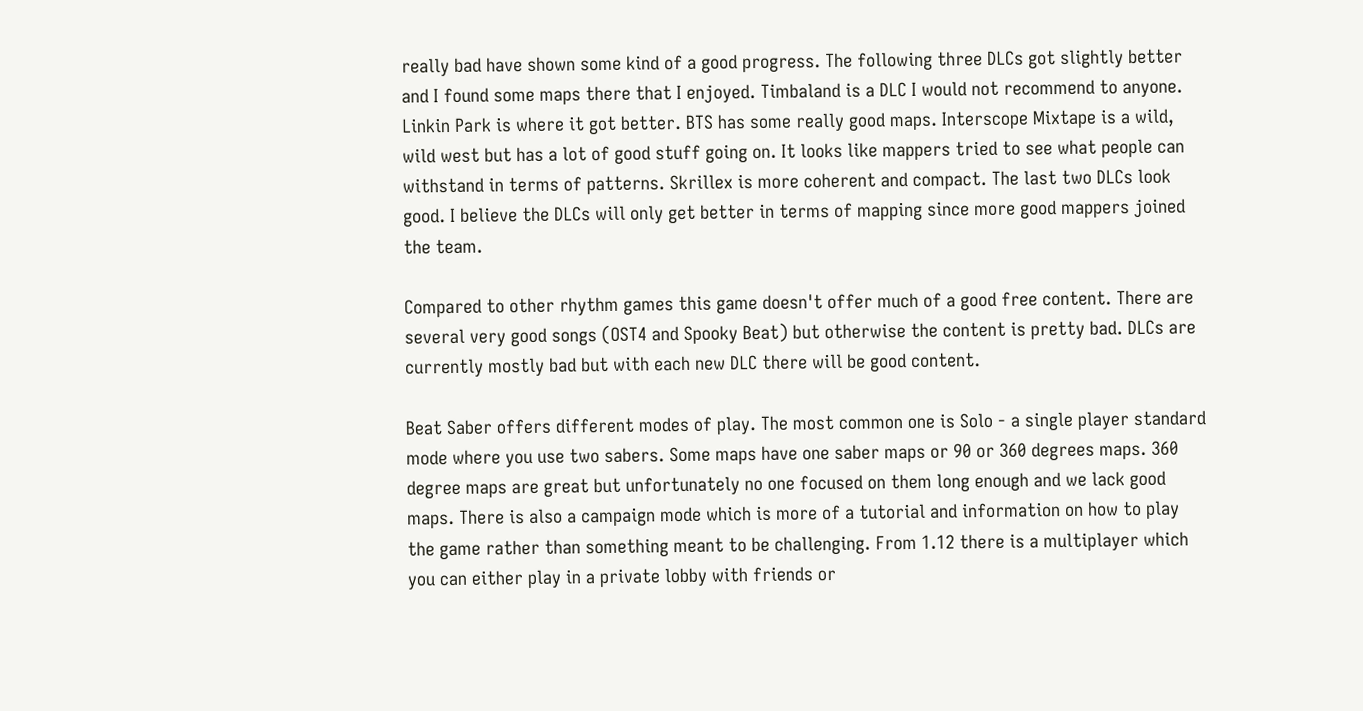really bad have shown some kind of a good progress. The following three DLCs got slightly better and I found some maps there that I enjoyed. Timbaland is a DLC I would not recommend to anyone. Linkin Park is where it got better. BTS has some really good maps. Interscope Mixtape is a wild, wild west but has a lot of good stuff going on. It looks like mappers tried to see what people can withstand in terms of patterns. Skrillex is more coherent and compact. The last two DLCs look good. I believe the DLCs will only get better in terms of mapping since more good mappers joined the team.

Compared to other rhythm games this game doesn't offer much of a good free content. There are several very good songs (OST4 and Spooky Beat) but otherwise the content is pretty bad. DLCs are currently mostly bad but with each new DLC there will be good content.

Beat Saber offers different modes of play. The most common one is Solo - a single player standard mode where you use two sabers. Some maps have one saber maps or 90 or 360 degrees maps. 360 degree maps are great but unfortunately no one focused on them long enough and we lack good maps. There is also a campaign mode which is more of a tutorial and information on how to play the game rather than something meant to be challenging. From 1.12 there is a multiplayer which you can either play in a private lobby with friends or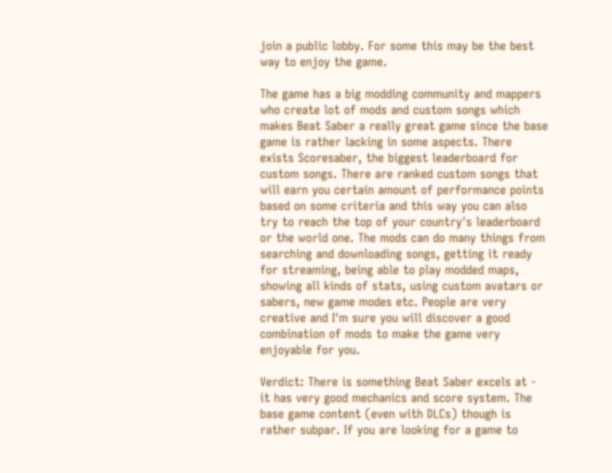join a public lobby. For some this may be the best way to enjoy the game.

The game has a big modding community and mappers who create lot of mods and custom songs which makes Beat Saber a really great game since the base game is rather lacking in some aspects. There exists Scoresaber, the biggest leaderboard for custom songs. There are ranked custom songs that will earn you certain amount of performance points based on some criteria and this way you can also try to reach the top of your country's leaderboard or the world one. The mods can do many things from searching and downloading songs, getting it ready for streaming, being able to play modded maps, showing all kinds of stats, using custom avatars or sabers, new game modes etc. People are very creative and I'm sure you will discover a good combination of mods to make the game very enjoyable for you.

Verdict: There is something Beat Saber excels at - it has very good mechanics and score system. The base game content (even with DLCs) though is rather subpar. If you are looking for a game to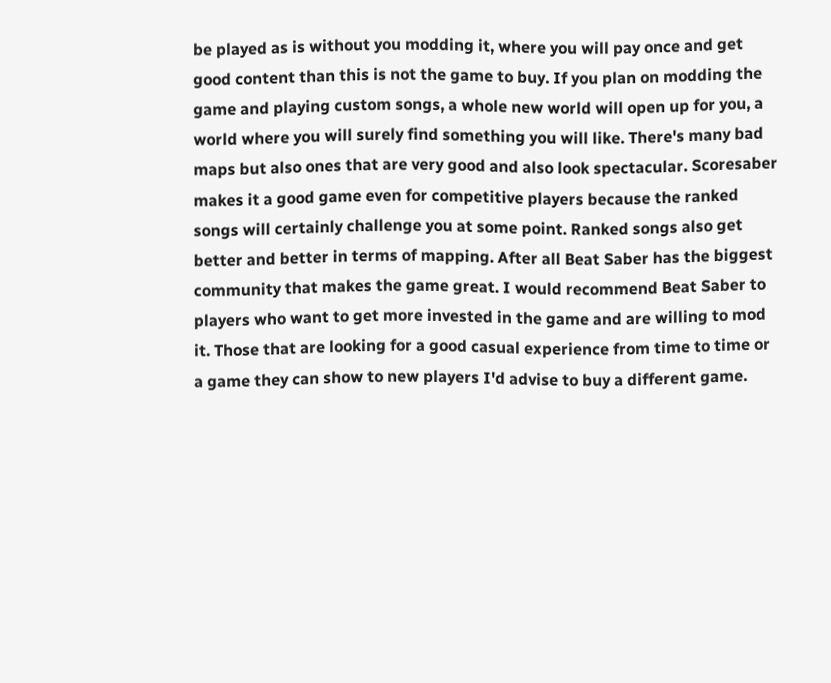be played as is without you modding it, where you will pay once and get good content than this is not the game to buy. If you plan on modding the game and playing custom songs, a whole new world will open up for you, a world where you will surely find something you will like. There's many bad maps but also ones that are very good and also look spectacular. Scoresaber makes it a good game even for competitive players because the ranked songs will certainly challenge you at some point. Ranked songs also get better and better in terms of mapping. After all Beat Saber has the biggest community that makes the game great. I would recommend Beat Saber to players who want to get more invested in the game and are willing to mod it. Those that are looking for a good casual experience from time to time or a game they can show to new players I'd advise to buy a different game.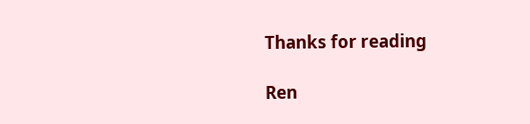Thanks for reading

Ren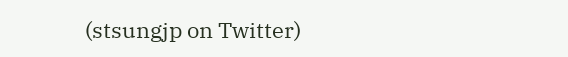(stsungjp on Twitter)